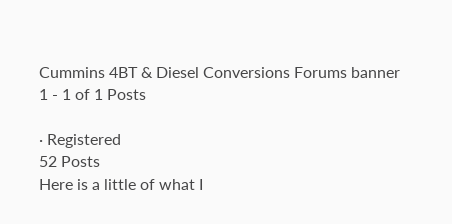Cummins 4BT & Diesel Conversions Forums banner
1 - 1 of 1 Posts

· Registered
52 Posts
Here is a little of what I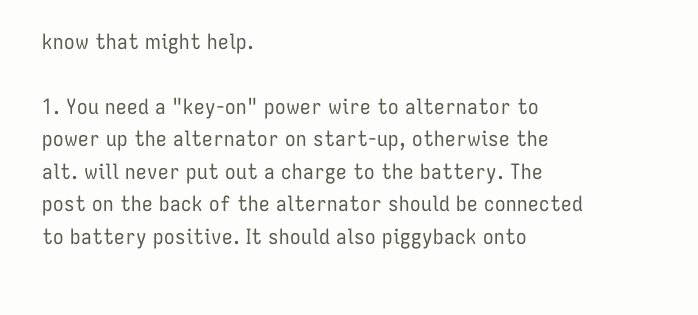know that might help.

1. You need a "key-on" power wire to alternator to power up the alternator on start-up, otherwise the alt. will never put out a charge to the battery. The post on the back of the alternator should be connected to battery positive. It should also piggyback onto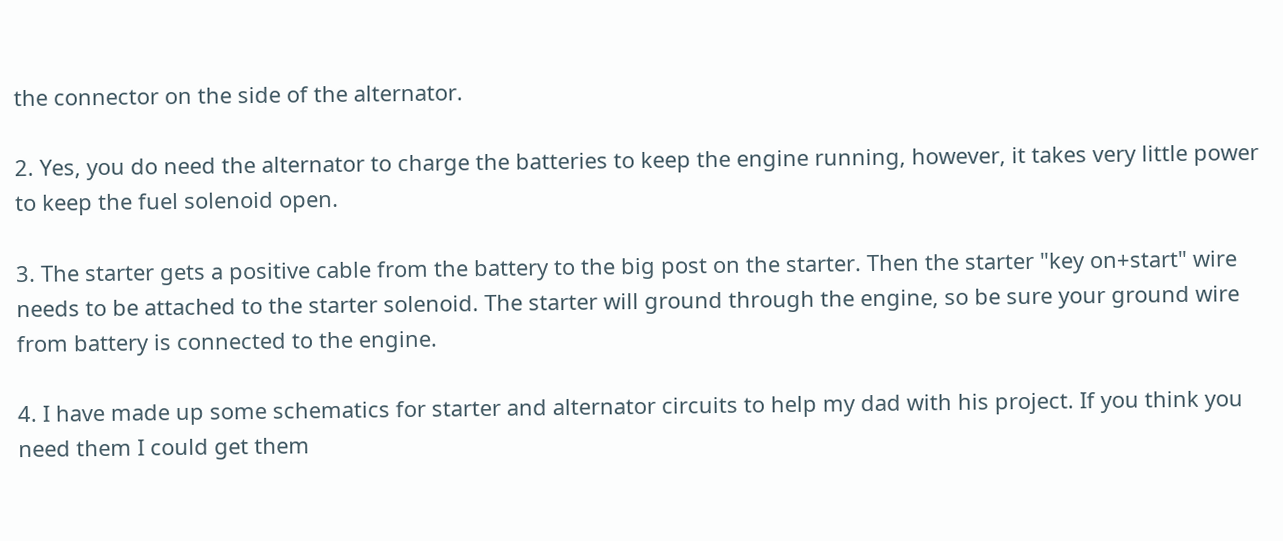the connector on the side of the alternator.

2. Yes, you do need the alternator to charge the batteries to keep the engine running, however, it takes very little power to keep the fuel solenoid open.

3. The starter gets a positive cable from the battery to the big post on the starter. Then the starter "key on+start" wire needs to be attached to the starter solenoid. The starter will ground through the engine, so be sure your ground wire from battery is connected to the engine.

4. I have made up some schematics for starter and alternator circuits to help my dad with his project. If you think you need them I could get them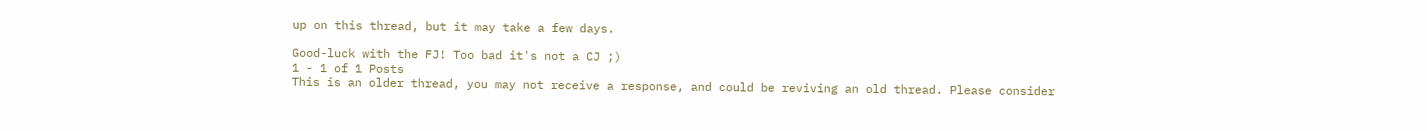up on this thread, but it may take a few days.

Good-luck with the FJ! Too bad it's not a CJ ;)
1 - 1 of 1 Posts
This is an older thread, you may not receive a response, and could be reviving an old thread. Please consider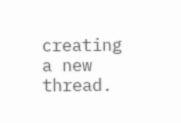creating a new thread.